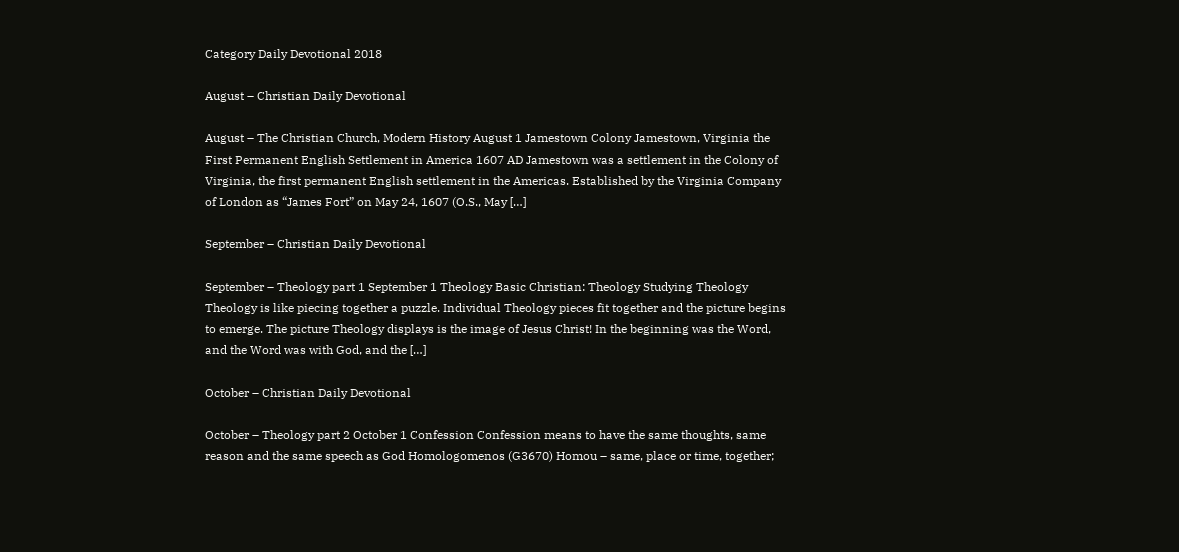Category Daily Devotional 2018

August – Christian Daily Devotional

August – The Christian Church, Modern History August 1 Jamestown Colony Jamestown, Virginia the First Permanent English Settlement in America 1607 AD Jamestown was a settlement in the Colony of Virginia, the first permanent English settlement in the Americas. Established by the Virginia Company of London as “James Fort” on May 24, 1607 (O.S., May […]

September – Christian Daily Devotional

September – Theology part 1 September 1 Theology Basic Christian: Theology Studying Theology Theology is like piecing together a puzzle. Individual Theology pieces fit together and the picture begins to emerge. The picture Theology displays is the image of Jesus Christ! In the beginning was the Word, and the Word was with God, and the […]

October – Christian Daily Devotional

October – Theology part 2 October 1 Confession Confession means to have the same thoughts, same reason and the same speech as God Homologomenos (G3670) Homou – same, place or time, together;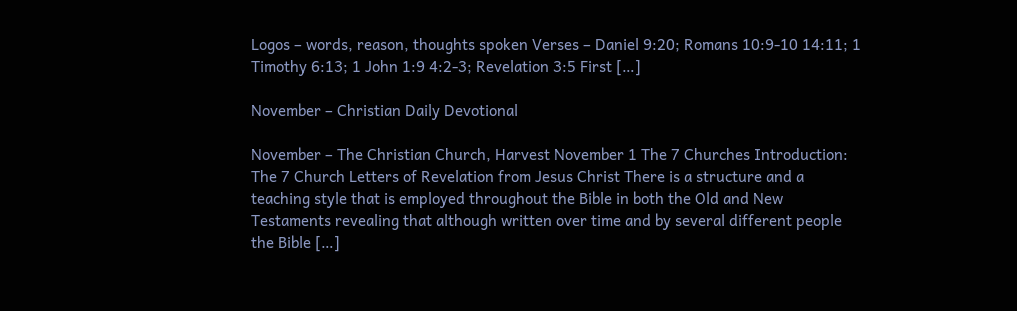Logos – words, reason, thoughts spoken Verses – Daniel 9:20; Romans 10:9-10 14:11; 1 Timothy 6:13; 1 John 1:9 4:2-3; Revelation 3:5 First […]

November – Christian Daily Devotional

November – The Christian Church, Harvest November 1 The 7 Churches Introduction: The 7 Church Letters of Revelation from Jesus Christ There is a structure and a teaching style that is employed throughout the Bible in both the Old and New Testaments revealing that although written over time and by several different people the Bible […]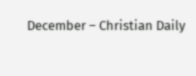December – Christian Daily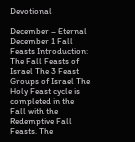Devotional

December – Eternal December 1 Fall Feasts Introduction: The Fall Feasts of Israel The 3 Feast Groups of Israel The Holy Feast cycle is completed in the Fall with the Redemptive Fall Feasts. The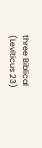three Biblical (Leviticus 23)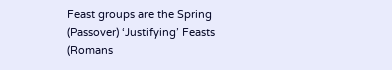Feast groups are the Spring (Passover) ‘Justifying’ Feasts (Romans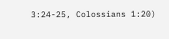3:24-25, Colossians 1:20)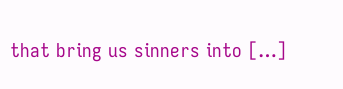that bring us sinners into […]